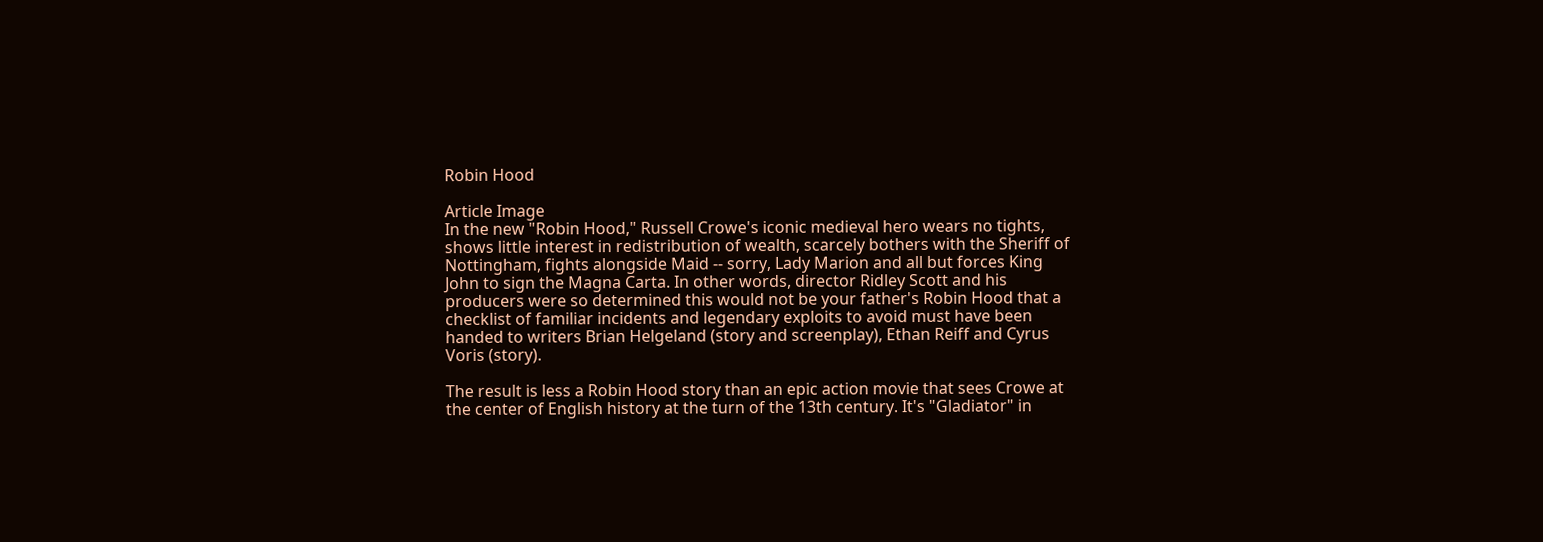Robin Hood

Article Image
In the new "Robin Hood," Russell Crowe's iconic medieval hero wears no tights, shows little interest in redistribution of wealth, scarcely bothers with the Sheriff of Nottingham, fights alongside Maid -- sorry, Lady Marion and all but forces King John to sign the Magna Carta. In other words, director Ridley Scott and his producers were so determined this would not be your father's Robin Hood that a checklist of familiar incidents and legendary exploits to avoid must have been handed to writers Brian Helgeland (story and screenplay), Ethan Reiff and Cyrus Voris (story).

The result is less a Robin Hood story than an epic action movie that sees Crowe at the center of English history at the turn of the 13th century. It's "Gladiator" in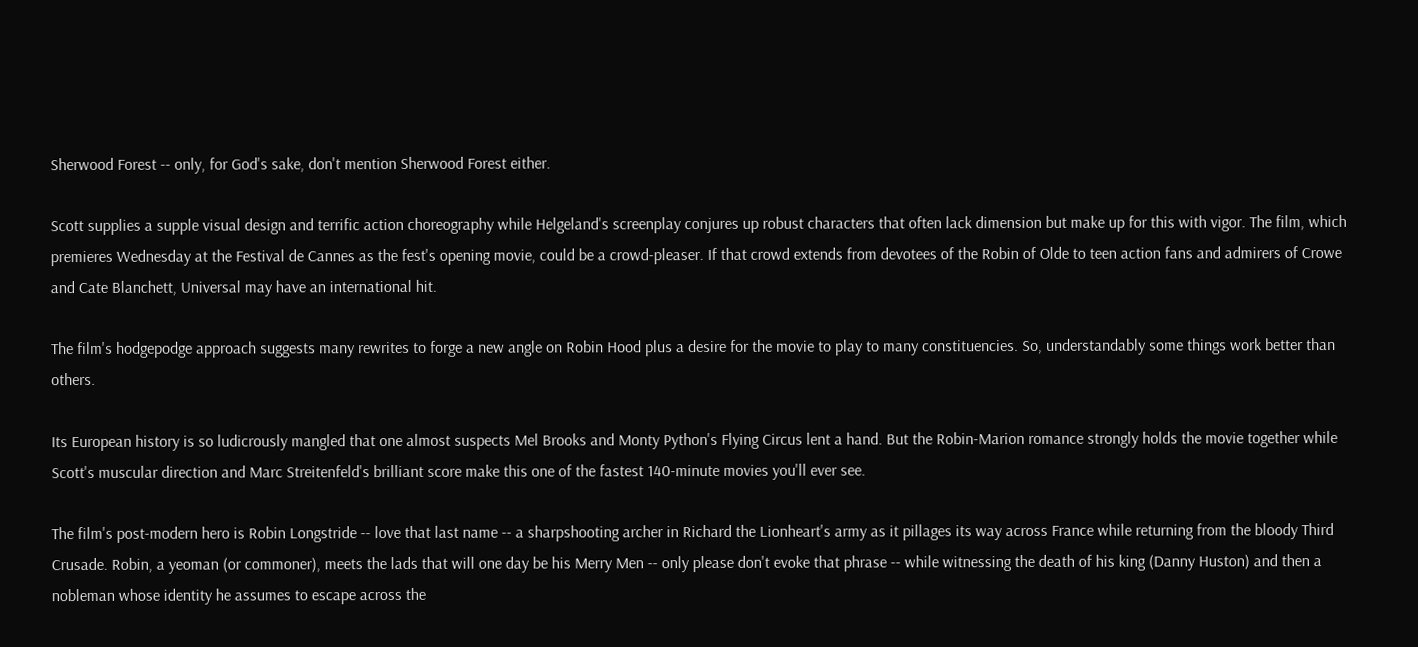Sherwood Forest -- only, for God's sake, don't mention Sherwood Forest either.

Scott supplies a supple visual design and terrific action choreography while Helgeland's screenplay conjures up robust characters that often lack dimension but make up for this with vigor. The film, which premieres Wednesday at the Festival de Cannes as the fest's opening movie, could be a crowd-pleaser. If that crowd extends from devotees of the Robin of Olde to teen action fans and admirers of Crowe and Cate Blanchett, Universal may have an international hit.

The film's hodgepodge approach suggests many rewrites to forge a new angle on Robin Hood plus a desire for the movie to play to many constituencies. So, understandably some things work better than others.

Its European history is so ludicrously mangled that one almost suspects Mel Brooks and Monty Python's Flying Circus lent a hand. But the Robin-Marion romance strongly holds the movie together while Scott's muscular direction and Marc Streitenfeld's brilliant score make this one of the fastest 140-minute movies you'll ever see.

The film's post-modern hero is Robin Longstride -- love that last name -- a sharpshooting archer in Richard the Lionheart's army as it pillages its way across France while returning from the bloody Third Crusade. Robin, a yeoman (or commoner), meets the lads that will one day be his Merry Men -- only please don't evoke that phrase -- while witnessing the death of his king (Danny Huston) and then a nobleman whose identity he assumes to escape across the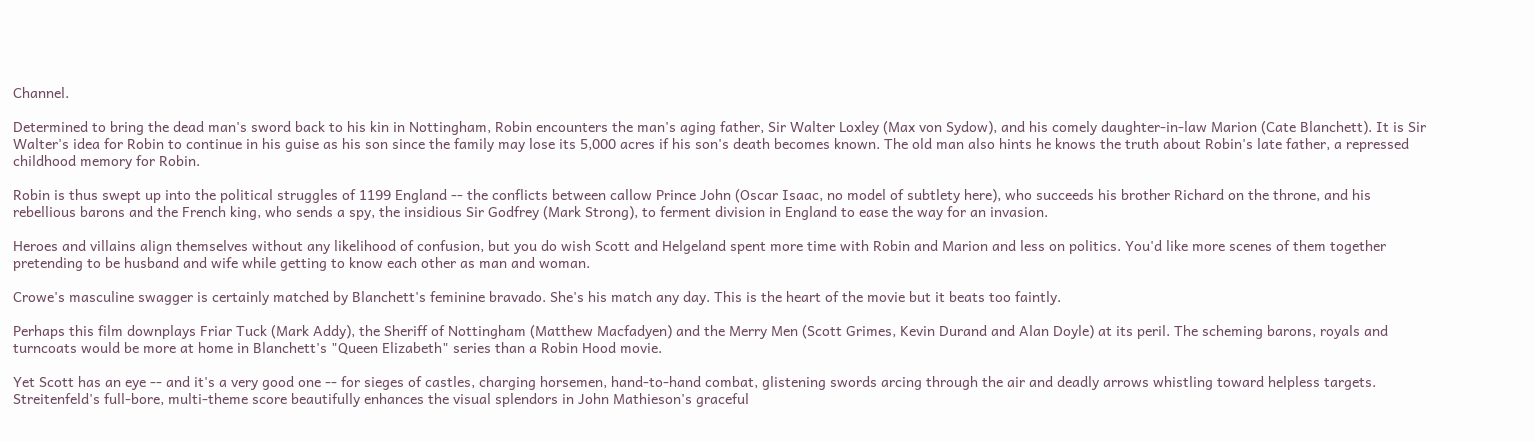Channel.

Determined to bring the dead man's sword back to his kin in Nottingham, Robin encounters the man's aging father, Sir Walter Loxley (Max von Sydow), and his comely daughter-in-law Marion (Cate Blanchett). It is Sir Walter's idea for Robin to continue in his guise as his son since the family may lose its 5,000 acres if his son's death becomes known. The old man also hints he knows the truth about Robin's late father, a repressed childhood memory for Robin.

Robin is thus swept up into the political struggles of 1199 England -- the conflicts between callow Prince John (Oscar Isaac, no model of subtlety here), who succeeds his brother Richard on the throne, and his rebellious barons and the French king, who sends a spy, the insidious Sir Godfrey (Mark Strong), to ferment division in England to ease the way for an invasion.

Heroes and villains align themselves without any likelihood of confusion, but you do wish Scott and Helgeland spent more time with Robin and Marion and less on politics. You'd like more scenes of them together pretending to be husband and wife while getting to know each other as man and woman.

Crowe's masculine swagger is certainly matched by Blanchett's feminine bravado. She's his match any day. This is the heart of the movie but it beats too faintly.

Perhaps this film downplays Friar Tuck (Mark Addy), the Sheriff of Nottingham (Matthew Macfadyen) and the Merry Men (Scott Grimes, Kevin Durand and Alan Doyle) at its peril. The scheming barons, royals and turncoats would be more at home in Blanchett's "Queen Elizabeth" series than a Robin Hood movie.

Yet Scott has an eye -- and it's a very good one -- for sieges of castles, charging horsemen, hand-to-hand combat, glistening swords arcing through the air and deadly arrows whistling toward helpless targets. Streitenfeld's full-bore, multi-theme score beautifully enhances the visual splendors in John Mathieson's graceful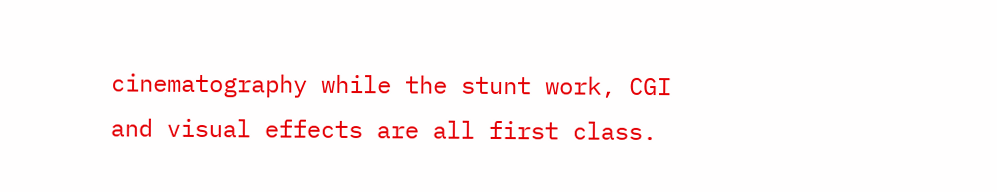cinematography while the stunt work, CGI and visual effects are all first class.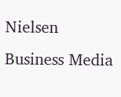Nielsen Business Media